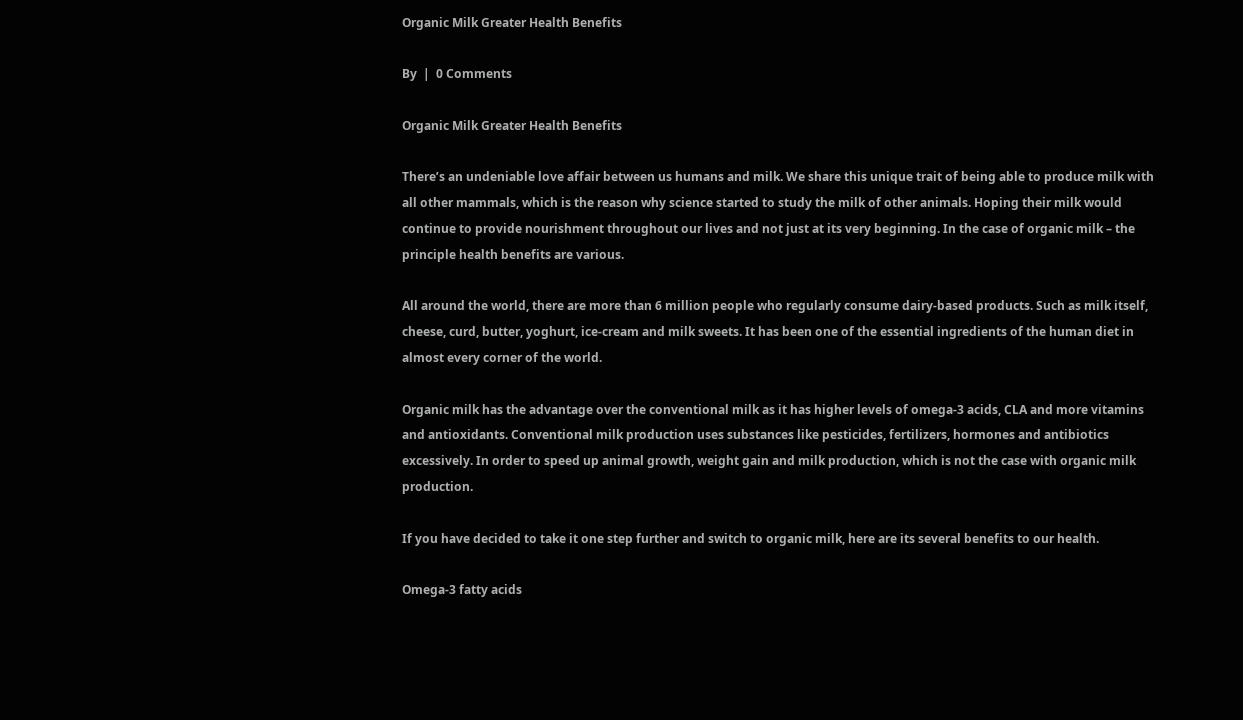Organic Milk Greater Health Benefits

By  |  0 Comments

Organic Milk Greater Health Benefits

There’s an undeniable love affair between us humans and milk. We share this unique trait of being able to produce milk with all other mammals, which is the reason why science started to study the milk of other animals. Hoping their milk would continue to provide nourishment throughout our lives and not just at its very beginning. In the case of organic milk – the principle health benefits are various.

All around the world, there are more than 6 million people who regularly consume dairy-based products. Such as milk itself, cheese, curd, butter, yoghurt, ice-cream and milk sweets. It has been one of the essential ingredients of the human diet in almost every corner of the world.

Organic milk has the advantage over the conventional milk as it has higher levels of omega-3 acids, CLA and more vitamins and antioxidants. Conventional milk production uses substances like pesticides, fertilizers, hormones and antibiotics excessively. In order to speed up animal growth, weight gain and milk production, which is not the case with organic milk production.

If you have decided to take it one step further and switch to organic milk, here are its several benefits to our health.

Omega-3 fatty acids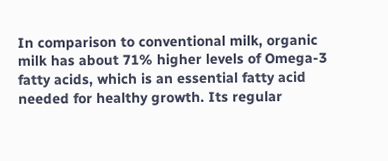In comparison to conventional milk, organic milk has about 71% higher levels of Omega-3 fatty acids, which is an essential fatty acid needed for healthy growth. Its regular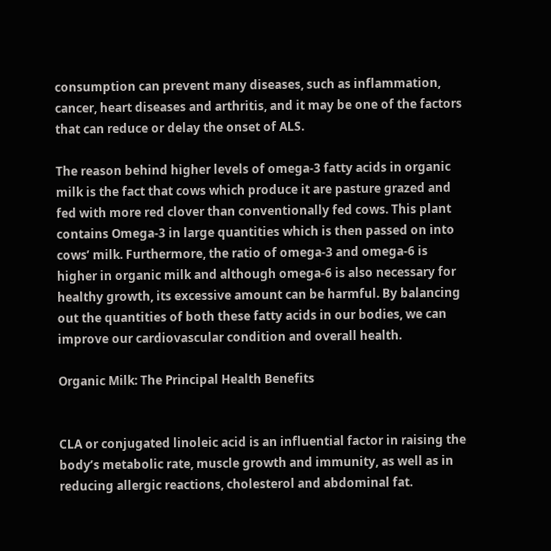consumption can prevent many diseases, such as inflammation, cancer, heart diseases and arthritis, and it may be one of the factors that can reduce or delay the onset of ALS.

The reason behind higher levels of omega-3 fatty acids in organic milk is the fact that cows which produce it are pasture grazed and fed with more red clover than conventionally fed cows. This plant contains Omega-3 in large quantities which is then passed on into cows’ milk. Furthermore, the ratio of omega-3 and omega-6 is higher in organic milk and although omega-6 is also necessary for healthy growth, its excessive amount can be harmful. By balancing out the quantities of both these fatty acids in our bodies, we can improve our cardiovascular condition and overall health.

Organic Milk: The Principal Health Benefits


CLA or conjugated linoleic acid is an influential factor in raising the body’s metabolic rate, muscle growth and immunity, as well as in reducing allergic reactions, cholesterol and abdominal fat.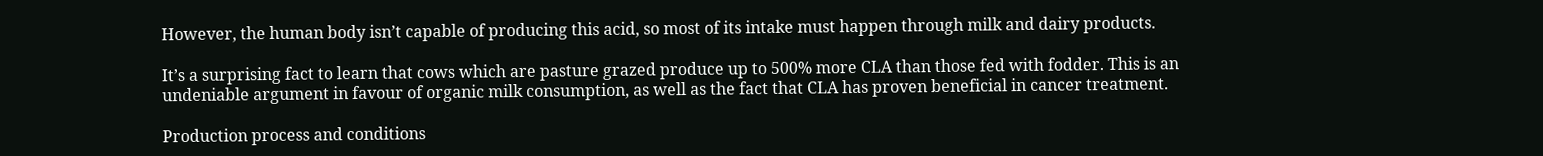However, the human body isn’t capable of producing this acid, so most of its intake must happen through milk and dairy products.

It’s a surprising fact to learn that cows which are pasture grazed produce up to 500% more CLA than those fed with fodder. This is an undeniable argument in favour of organic milk consumption, as well as the fact that CLA has proven beneficial in cancer treatment.

Production process and conditions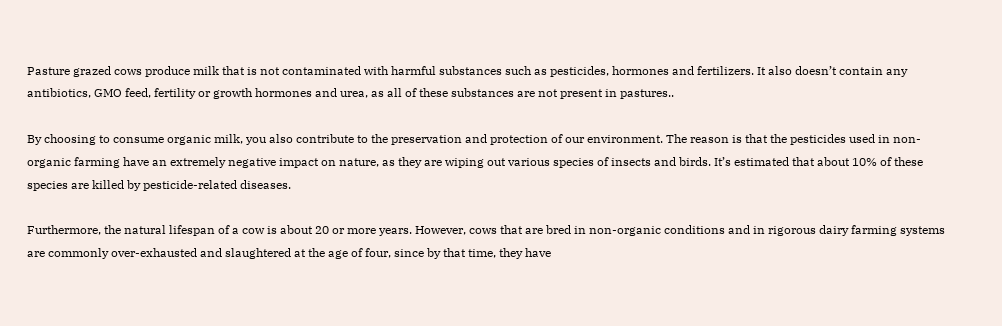Pasture grazed cows produce milk that is not contaminated with harmful substances such as pesticides, hormones and fertilizers. It also doesn’t contain any antibiotics, GMO feed, fertility or growth hormones and urea, as all of these substances are not present in pastures..

By choosing to consume organic milk, you also contribute to the preservation and protection of our environment. The reason is that the pesticides used in non-organic farming have an extremely negative impact on nature, as they are wiping out various species of insects and birds. It’s estimated that about 10% of these species are killed by pesticide-related diseases.

Furthermore, the natural lifespan of a cow is about 20 or more years. However, cows that are bred in non-organic conditions and in rigorous dairy farming systems are commonly over-exhausted and slaughtered at the age of four, since by that time, they have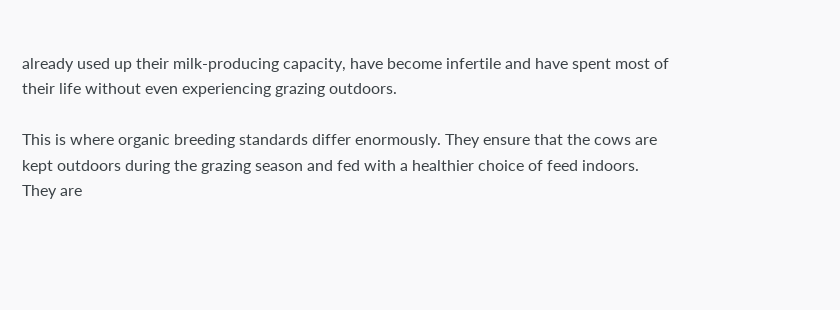already used up their milk-producing capacity, have become infertile and have spent most of their life without even experiencing grazing outdoors.

This is where organic breeding standards differ enormously. They ensure that the cows are kept outdoors during the grazing season and fed with a healthier choice of feed indoors. They are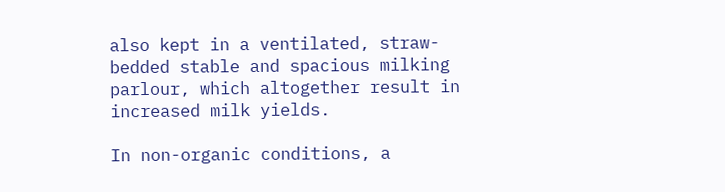also kept in a ventilated, straw-bedded stable and spacious milking parlour, which altogether result in increased milk yields.

In non-organic conditions, a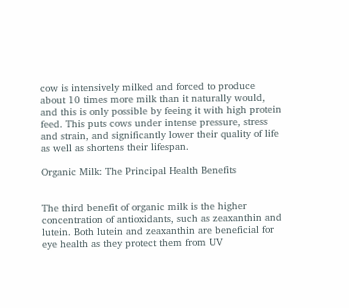cow is intensively milked and forced to produce about 10 times more milk than it naturally would, and this is only possible by feeing it with high protein feed. This puts cows under intense pressure, stress and strain, and significantly lower their quality of life as well as shortens their lifespan.

Organic Milk: The Principal Health Benefits


The third benefit of organic milk is the higher concentration of antioxidants, such as zeaxanthin and lutein. Both lutein and zeaxanthin are beneficial for eye health as they protect them from UV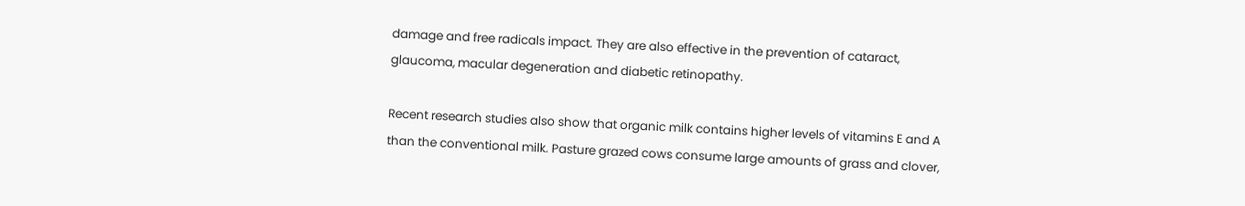damage and free radicals impact. They are also effective in the prevention of cataract, glaucoma, macular degeneration and diabetic retinopathy.

Recent research studies also show that organic milk contains higher levels of vitamins E and A than the conventional milk. Pasture grazed cows consume large amounts of grass and clover,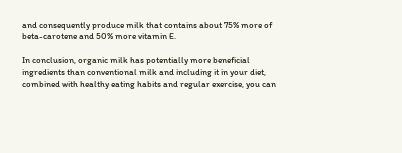and consequently produce milk that contains about 75% more of beta-carotene and 50% more vitamin E.

In conclusion, organic milk has potentially more beneficial ingredients than conventional milk and including it in your diet, combined with healthy eating habits and regular exercise, you can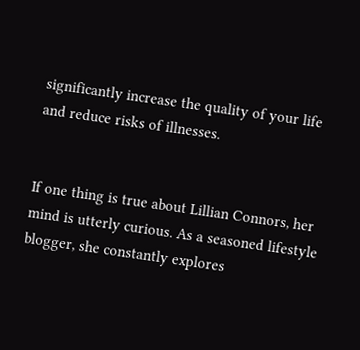significantly increase the quality of your life and reduce risks of illnesses.


If one thing is true about Lillian Connors, her mind is utterly curious. As a seasoned lifestyle blogger, she constantly explores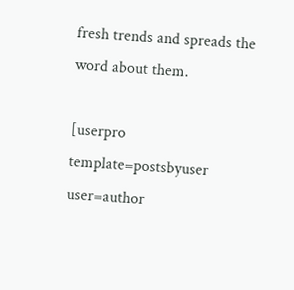fresh trends and spreads the word about them.

[userpro template=postsbyuser user=author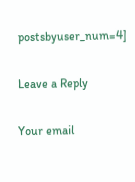postsbyuser_num=4]

Leave a Reply

Your email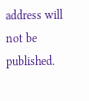address will not be published.